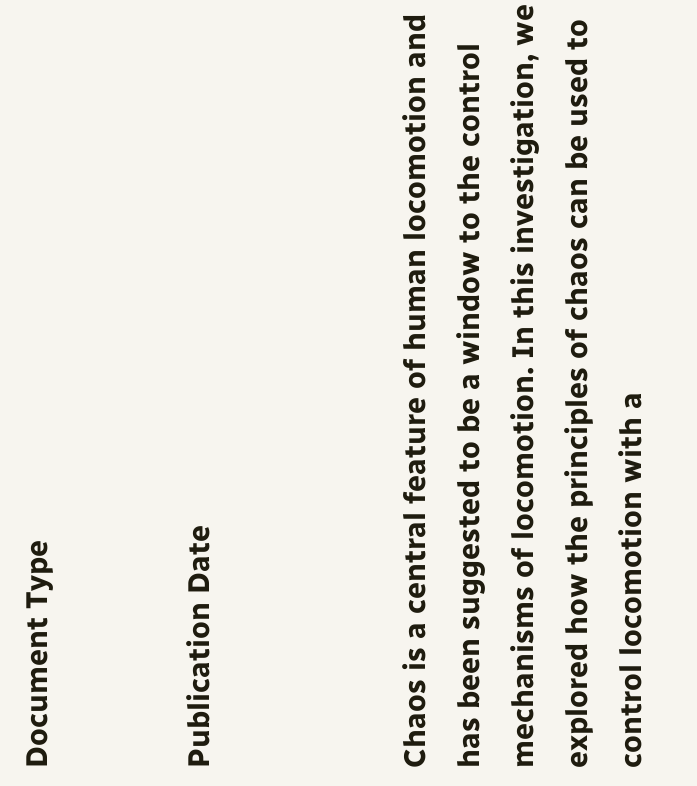Document Type


Publication Date



Chaos is a central feature of human locomotion and has been suggested to be a window to the control mechanisms of locomotion. In this investigation, we explored how the principles of chaos can be used to control locomotion with a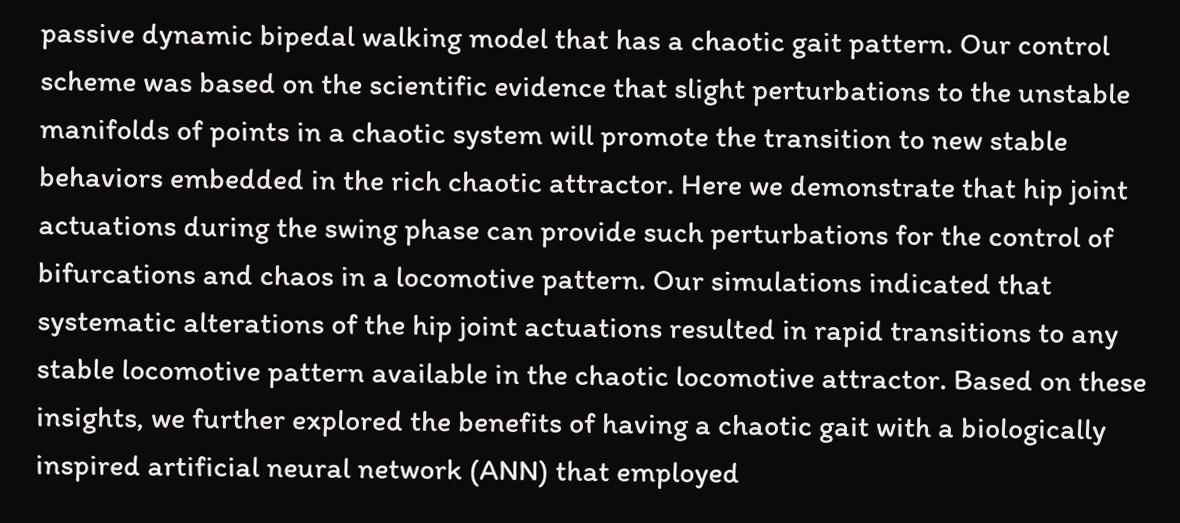passive dynamic bipedal walking model that has a chaotic gait pattern. Our control scheme was based on the scientific evidence that slight perturbations to the unstable manifolds of points in a chaotic system will promote the transition to new stable behaviors embedded in the rich chaotic attractor. Here we demonstrate that hip joint actuations during the swing phase can provide such perturbations for the control of bifurcations and chaos in a locomotive pattern. Our simulations indicated that systematic alterations of the hip joint actuations resulted in rapid transitions to any stable locomotive pattern available in the chaotic locomotive attractor. Based on these insights, we further explored the benefits of having a chaotic gait with a biologically inspired artificial neural network (ANN) that employed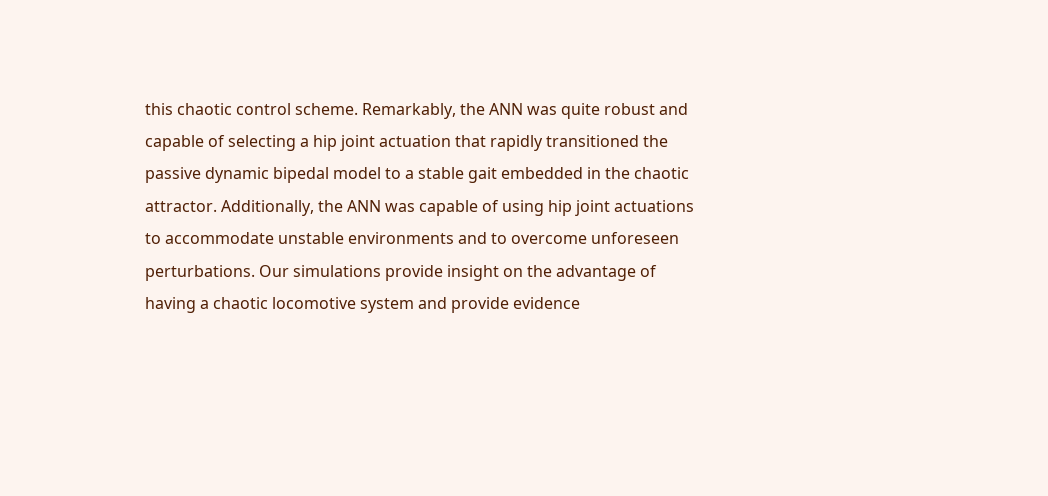this chaotic control scheme. Remarkably, the ANN was quite robust and capable of selecting a hip joint actuation that rapidly transitioned the passive dynamic bipedal model to a stable gait embedded in the chaotic attractor. Additionally, the ANN was capable of using hip joint actuations to accommodate unstable environments and to overcome unforeseen perturbations. Our simulations provide insight on the advantage of having a chaotic locomotive system and provide evidence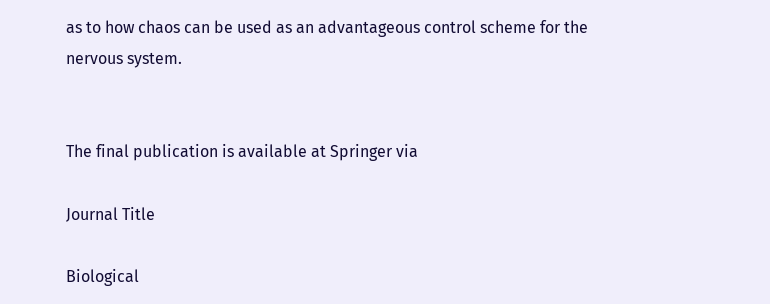as to how chaos can be used as an advantageous control scheme for the nervous system.


The final publication is available at Springer via

Journal Title

Biological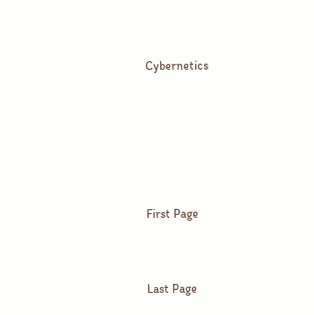Cybernetics





First Page


Last Page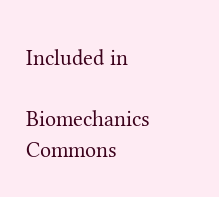Included in

Biomechanics Commons